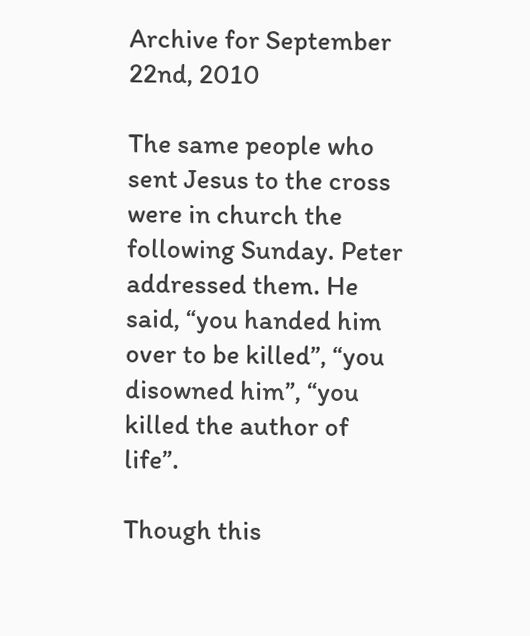Archive for September 22nd, 2010

The same people who sent Jesus to the cross were in church the following Sunday. Peter addressed them. He said, “you handed him over to be killed”, “you disowned him”, “you killed the author of life”.

Though this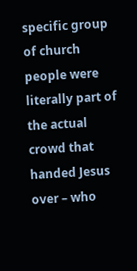specific group of church people were literally part of the actual crowd that handed Jesus over – who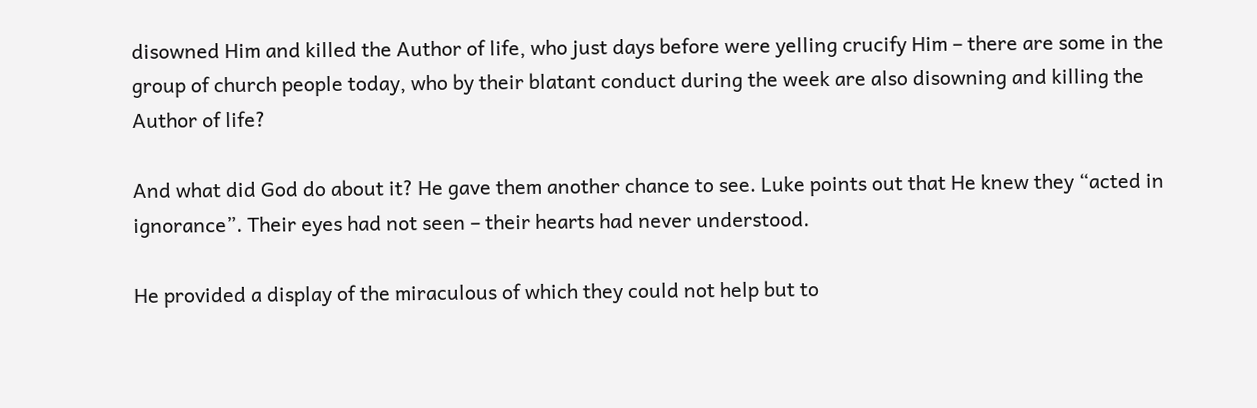disowned Him and killed the Author of life, who just days before were yelling crucify Him – there are some in the group of church people today, who by their blatant conduct during the week are also disowning and killing the Author of life?

And what did God do about it? He gave them another chance to see. Luke points out that He knew they “acted in ignorance”. Their eyes had not seen – their hearts had never understood.

He provided a display of the miraculous of which they could not help but to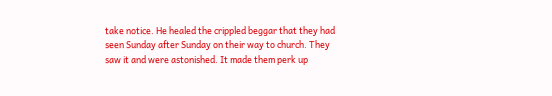take notice. He healed the crippled beggar that they had seen Sunday after Sunday on their way to church. They saw it and were astonished. It made them perk up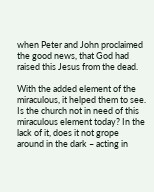when Peter and John proclaimed the good news, that God had raised this Jesus from the dead.

With the added element of the miraculous, it helped them to see. Is the church not in need of this miraculous element today? In the lack of it, does it not grope around in the dark – acting in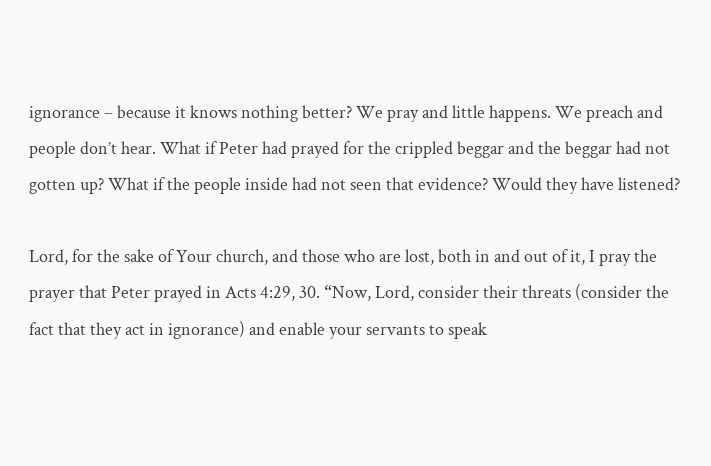ignorance – because it knows nothing better? We pray and little happens. We preach and people don’t hear. What if Peter had prayed for the crippled beggar and the beggar had not gotten up? What if the people inside had not seen that evidence? Would they have listened?

Lord, for the sake of Your church, and those who are lost, both in and out of it, I pray the prayer that Peter prayed in Acts 4:29, 30. “Now, Lord, consider their threats (consider the fact that they act in ignorance) and enable your servants to speak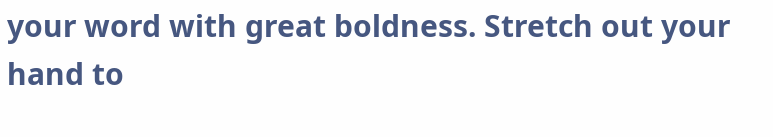your word with great boldness. Stretch out your hand to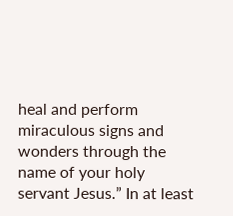heal and perform miraculous signs and wonders through the name of your holy servant Jesus.” In at least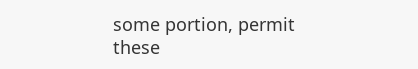some portion, permit these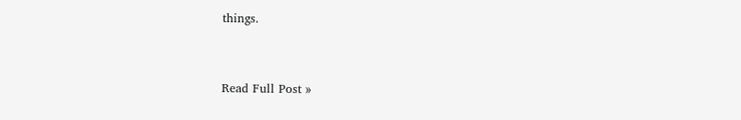things.


Read Full Post »